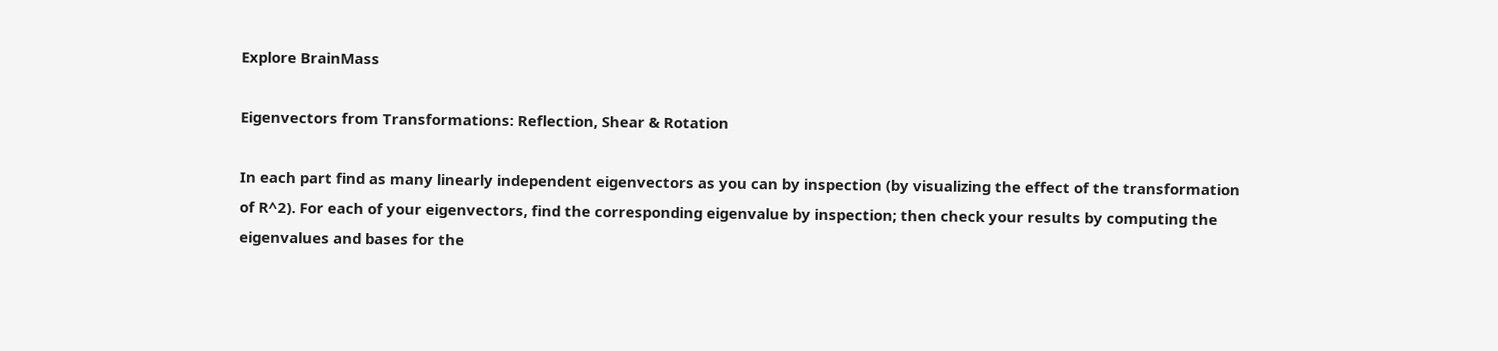Explore BrainMass

Eigenvectors from Transformations: Reflection, Shear & Rotation

In each part find as many linearly independent eigenvectors as you can by inspection (by visualizing the effect of the transformation of R^2). For each of your eigenvectors, find the corresponding eigenvalue by inspection; then check your results by computing the eigenvalues and bases for the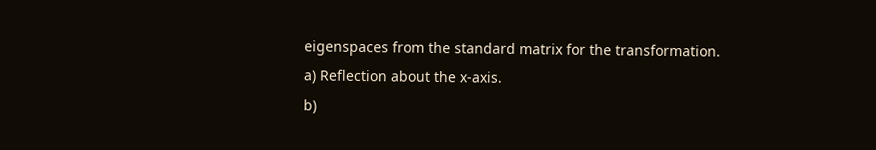eigenspaces from the standard matrix for the transformation.
a) Reflection about the x-axis.
b)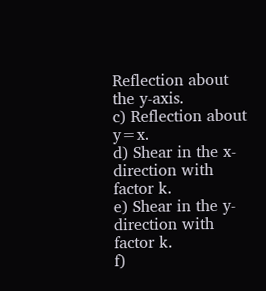Reflection about the y-axis.
c) Reflection about y=x.
d) Shear in the x-direction with factor k.
e) Shear in the y-direction with factor k.
f)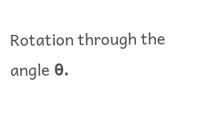Rotation through the angle θ.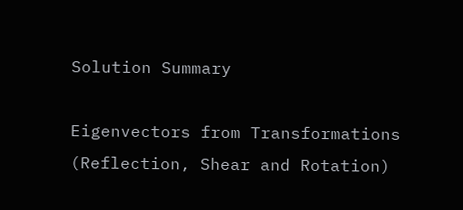Solution Summary

Eigenvectors from Transformations (Reflection, Shear and Rotation)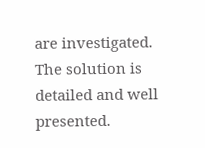are investigated. The solution is detailed and well presented.